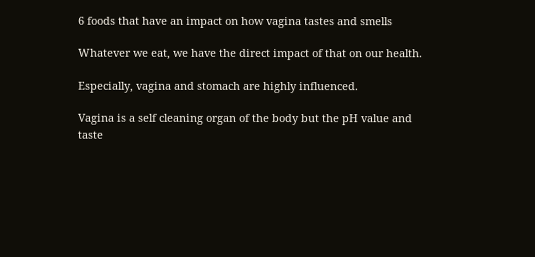6 foods that have an impact on how vagina tastes and smells

Whatever we eat, we have the direct impact of that on our health.

Especially, vagina and stomach are highly influenced.

Vagina is a self cleaning organ of the body but the pH value and taste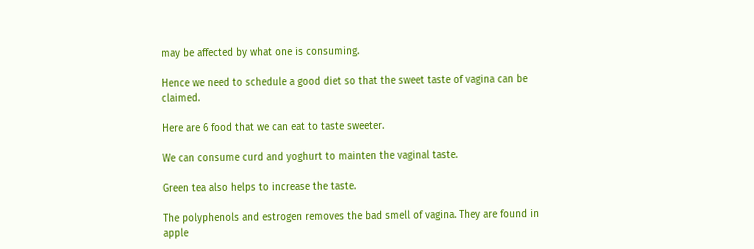may be affected by what one is consuming.

Hence we need to schedule a good diet so that the sweet taste of vagina can be claimed.

Here are 6 food that we can eat to taste sweeter.

We can consume curd and yoghurt to mainten the vaginal taste.

Green tea also helps to increase the taste.

The polyphenols and estrogen removes the bad smell of vagina. They are found in apple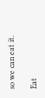so we can eat it.

Eat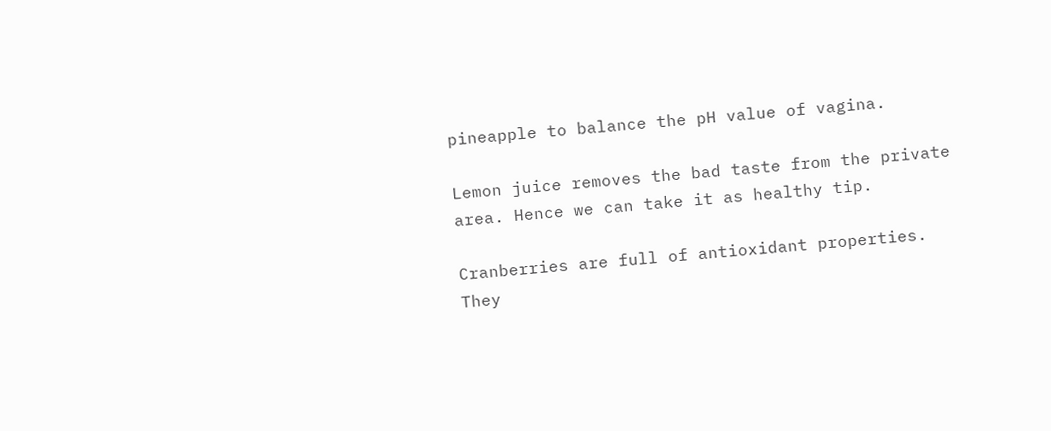pineapple to balance the pH value of vagina.

Lemon juice removes the bad taste from the private area. Hence we can take it as healthy tip.

Cranberries are full of antioxidant properties. They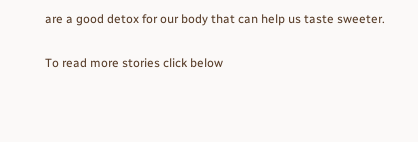are a good detox for our body that can help us taste sweeter.

To read more stories click below